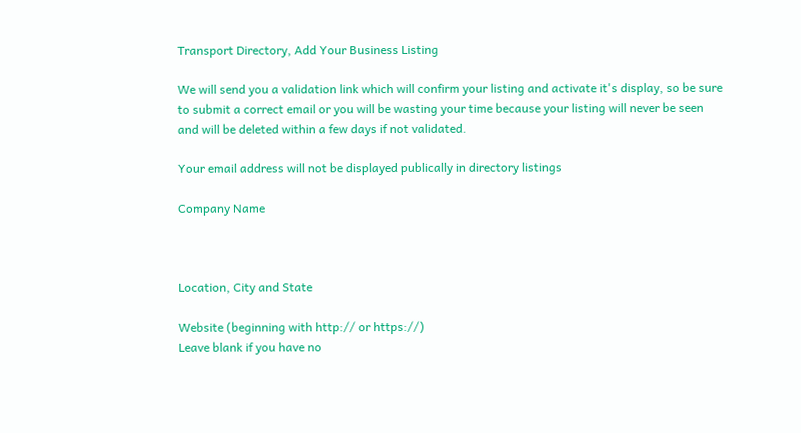Transport Directory, Add Your Business Listing

We will send you a validation link which will confirm your listing and activate it's display, so be sure to submit a correct email or you will be wasting your time because your listing will never be seen and will be deleted within a few days if not validated.

Your email address will not be displayed publically in directory listings

Company Name



Location, City and State

Website (beginning with http:// or https://)
Leave blank if you have no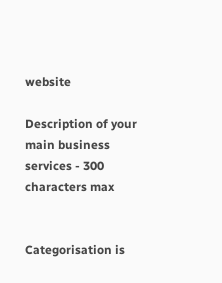website

Description of your main business services - 300 characters max


Categorisation is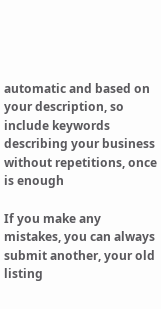automatic and based on your description, so include keywords describing your business without repetitions, once is enough

If you make any mistakes, you can always submit another, your old listing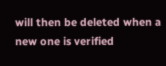will then be deleted when a new one is verified